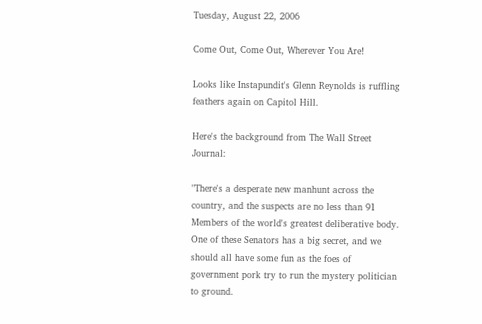Tuesday, August 22, 2006

Come Out, Come Out, Wherever You Are!

Looks like Instapundit's Glenn Reynolds is ruffling feathers again on Capitol Hill.

Here's the background from The Wall Street Journal:

"There's a desperate new manhunt across the country, and the suspects are no less than 91 Members of the world's greatest deliberative body. One of these Senators has a big secret, and we should all have some fun as the foes of government pork try to run the mystery politician to ground.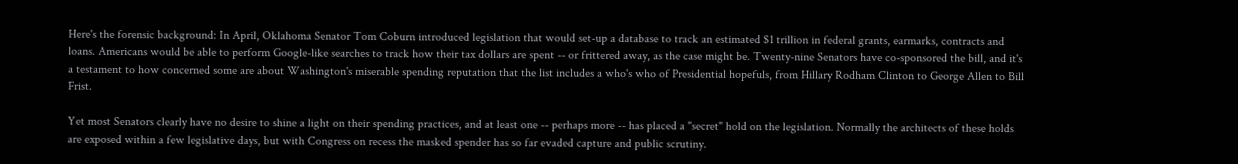Here's the forensic background: In April, Oklahoma Senator Tom Coburn introduced legislation that would set-up a database to track an estimated $1 trillion in federal grants, earmarks, contracts and loans. Americans would be able to perform Google-like searches to track how their tax dollars are spent -- or frittered away, as the case might be. Twenty-nine Senators have co-sponsored the bill, and it's a testament to how concerned some are about Washington's miserable spending reputation that the list includes a who's who of Presidential hopefuls, from Hillary Rodham Clinton to George Allen to Bill Frist.

Yet most Senators clearly have no desire to shine a light on their spending practices, and at least one -- perhaps more -- has placed a "secret" hold on the legislation. Normally the architects of these holds are exposed within a few legislative days, but with Congress on recess the masked spender has so far evaded capture and public scrutiny.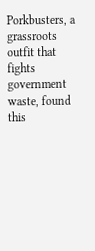Porkbusters, a grassroots outfit that fights government waste, found this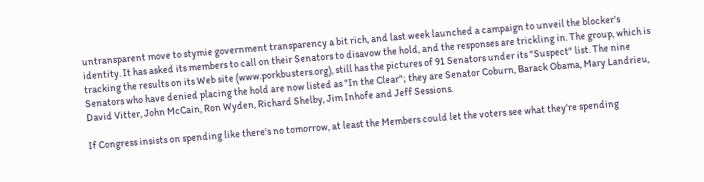untransparent move to stymie government transparency a bit rich, and last week launched a campaign to unveil the blocker's identity. It has asked its members to call on their Senators to disavow the hold, and the responses are trickling in. The group, which is tracking the results on its Web site (www.porkbusters.org), still has the pictures of 91 Senators under its "Suspect" list. The nine Senators who have denied placing the hold are now listed as "In the Clear"; they are Senator Coburn, Barack Obama, Mary Landrieu, David Vitter, John McCain, Ron Wyden, Richard Shelby, Jim Inhofe and Jeff Sessions.

If Congress insists on spending like there's no tomorrow, at least the Members could let the voters see what they're spending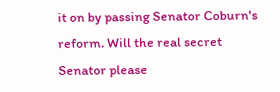it on by passing Senator Coburn's reform. Will the real secret Senator please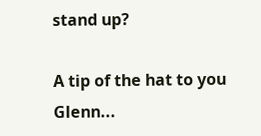stand up?

A tip of the hat to you Glenn...